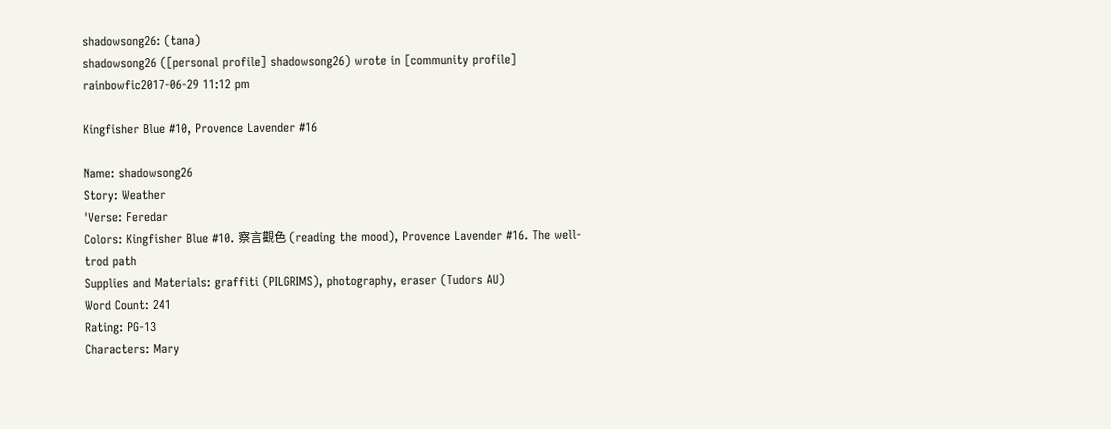shadowsong26: (tana)
shadowsong26 ([personal profile] shadowsong26) wrote in [community profile] rainbowfic2017-06-29 11:12 pm

Kingfisher Blue #10, Provence Lavender #16

Name: shadowsong26
Story: Weather
'Verse: Feredar
Colors: Kingfisher Blue #10. 察言觀色 (reading the mood), Provence Lavender #16. The well-trod path
Supplies and Materials: graffiti (PILGRIMS), photography, eraser (Tudors AU)
Word Count: 241
Rating: PG-13
Characters: Mary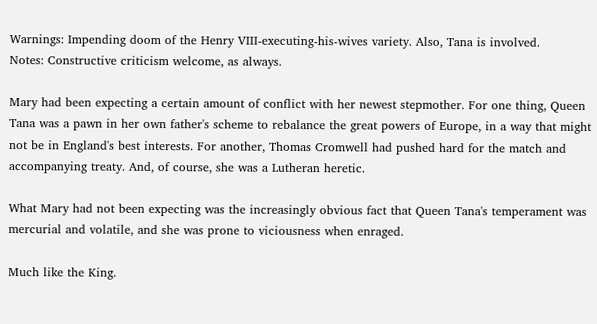Warnings: Impending doom of the Henry VIII-executing-his-wives variety. Also, Tana is involved.
Notes: Constructive criticism welcome, as always.

Mary had been expecting a certain amount of conflict with her newest stepmother. For one thing, Queen Tana was a pawn in her own father's scheme to rebalance the great powers of Europe, in a way that might not be in England's best interests. For another, Thomas Cromwell had pushed hard for the match and accompanying treaty. And, of course, she was a Lutheran heretic.

What Mary had not been expecting was the increasingly obvious fact that Queen Tana's temperament was mercurial and volatile, and she was prone to viciousness when enraged.

Much like the King.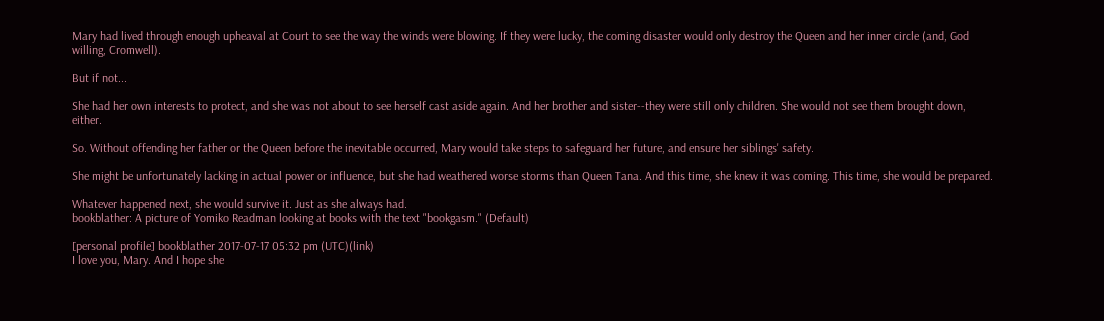Mary had lived through enough upheaval at Court to see the way the winds were blowing. If they were lucky, the coming disaster would only destroy the Queen and her inner circle (and, God willing, Cromwell).

But if not...

She had her own interests to protect, and she was not about to see herself cast aside again. And her brother and sister--they were still only children. She would not see them brought down, either.

So. Without offending her father or the Queen before the inevitable occurred, Mary would take steps to safeguard her future, and ensure her siblings' safety.

She might be unfortunately lacking in actual power or influence, but she had weathered worse storms than Queen Tana. And this time, she knew it was coming. This time, she would be prepared.

Whatever happened next, she would survive it. Just as she always had.
bookblather: A picture of Yomiko Readman looking at books with the text "bookgasm." (Default)

[personal profile] bookblather 2017-07-17 05:32 pm (UTC)(link)
I love you, Mary. And I hope she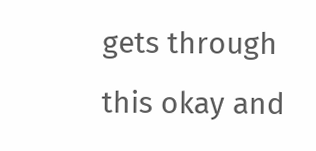gets through this okay and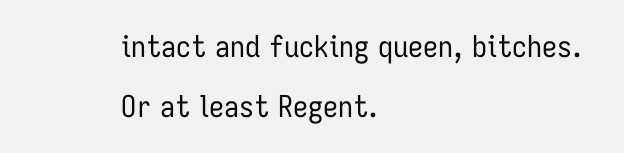intact and fucking queen, bitches. Or at least Regent.